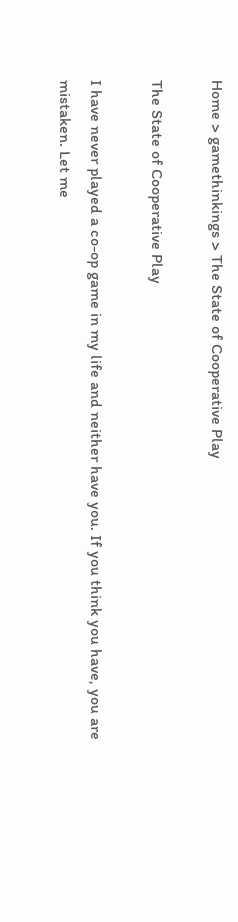Home > gamethinkings > The State of Cooperative Play

The State of Cooperative Play

I have never played a co-op game in my life and neither have you. If you think you have, you are mistaken. Let me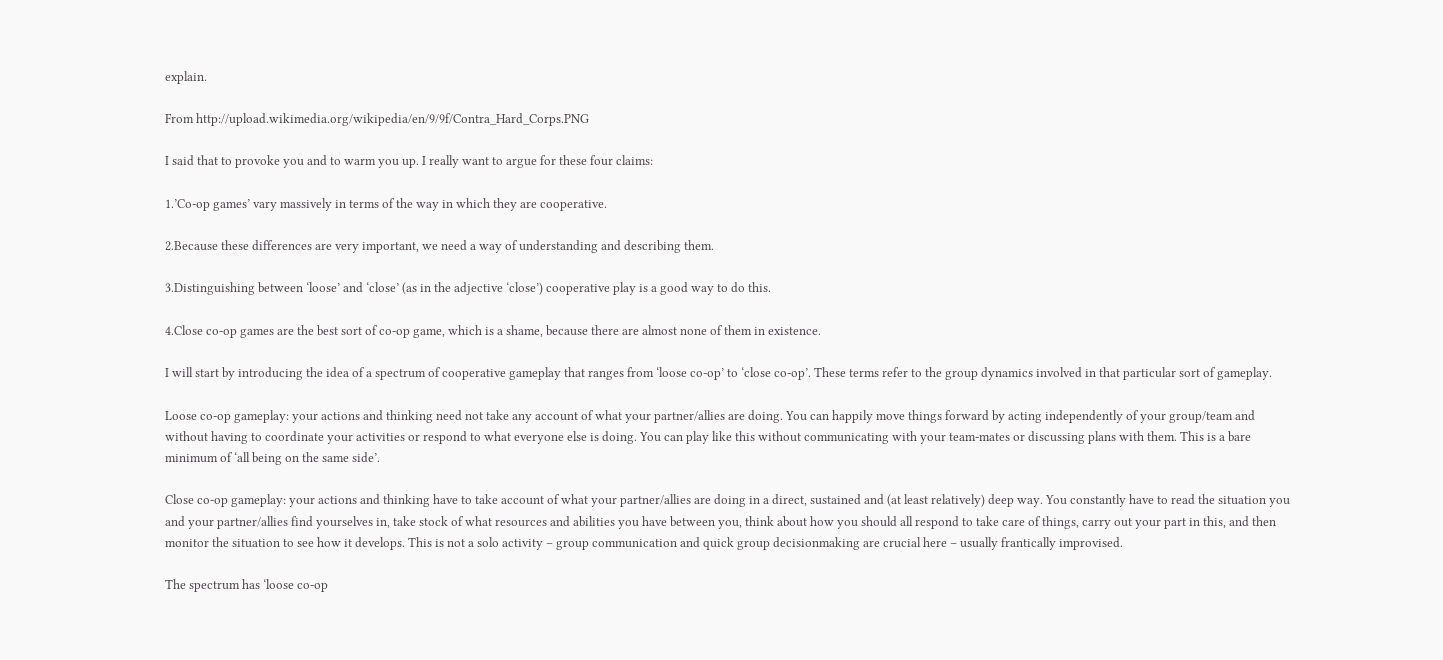explain.

From http://upload.wikimedia.org/wikipedia/en/9/9f/Contra_Hard_Corps.PNG

I said that to provoke you and to warm you up. I really want to argue for these four claims:

1.’Co-op games’ vary massively in terms of the way in which they are cooperative.

2.Because these differences are very important, we need a way of understanding and describing them.

3.Distinguishing between ‘loose’ and ‘close’ (as in the adjective ‘close’) cooperative play is a good way to do this.

4.Close co-op games are the best sort of co-op game, which is a shame, because there are almost none of them in existence.

I will start by introducing the idea of a spectrum of cooperative gameplay that ranges from ‘loose co-op’ to ‘close co-op’. These terms refer to the group dynamics involved in that particular sort of gameplay.

Loose co-op gameplay: your actions and thinking need not take any account of what your partner/allies are doing. You can happily move things forward by acting independently of your group/team and without having to coordinate your activities or respond to what everyone else is doing. You can play like this without communicating with your team-mates or discussing plans with them. This is a bare minimum of ‘all being on the same side’.

Close co-op gameplay: your actions and thinking have to take account of what your partner/allies are doing in a direct, sustained and (at least relatively) deep way. You constantly have to read the situation you and your partner/allies find yourselves in, take stock of what resources and abilities you have between you, think about how you should all respond to take care of things, carry out your part in this, and then monitor the situation to see how it develops. This is not a solo activity – group communication and quick group decisionmaking are crucial here – usually frantically improvised.

The spectrum has ‘loose co-op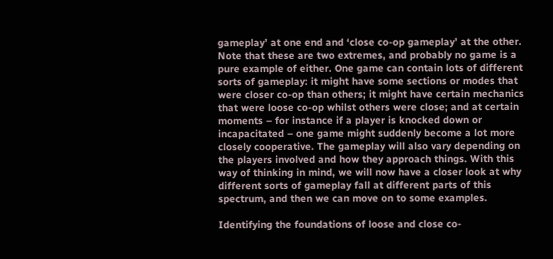gameplay’ at one end and ‘close co-op gameplay’ at the other. Note that these are two extremes, and probably no game is a pure example of either. One game can contain lots of different sorts of gameplay: it might have some sections or modes that were closer co-op than others; it might have certain mechanics that were loose co-op whilst others were close; and at certain moments – for instance if a player is knocked down or incapacitated – one game might suddenly become a lot more closely cooperative. The gameplay will also vary depending on the players involved and how they approach things. With this way of thinking in mind, we will now have a closer look at why different sorts of gameplay fall at different parts of this spectrum, and then we can move on to some examples.

Identifying the foundations of loose and close co-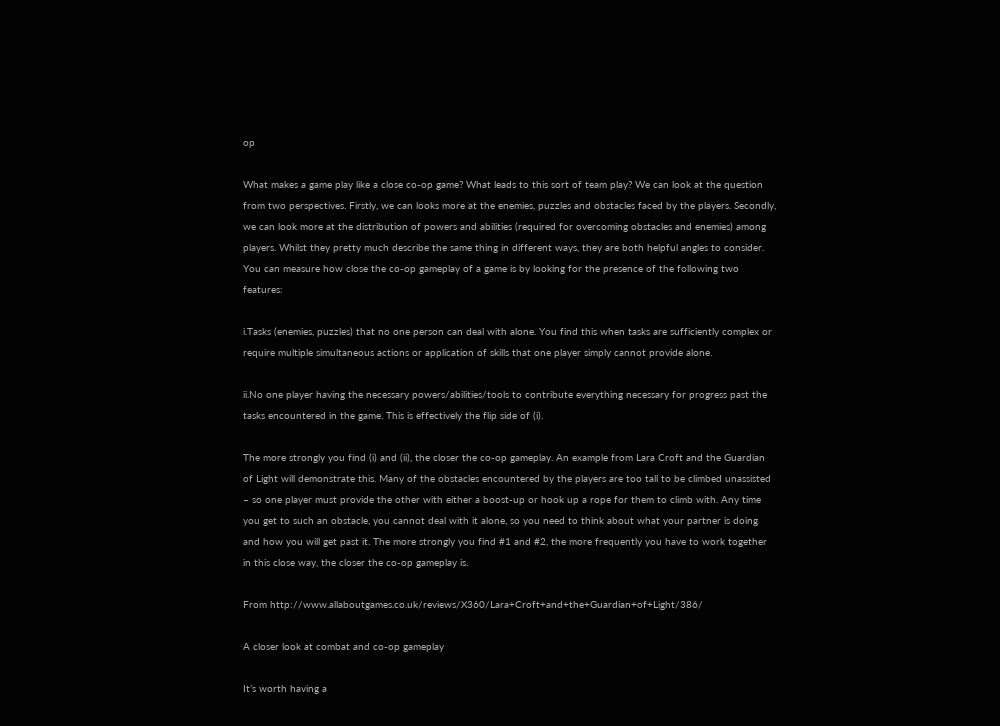op

What makes a game play like a close co-op game? What leads to this sort of team play? We can look at the question from two perspectives. Firstly, we can looks more at the enemies, puzzles and obstacles faced by the players. Secondly, we can look more at the distribution of powers and abilities (required for overcoming obstacles and enemies) among players. Whilst they pretty much describe the same thing in different ways, they are both helpful angles to consider. You can measure how close the co-op gameplay of a game is by looking for the presence of the following two features:

i.Tasks (enemies, puzzles) that no one person can deal with alone. You find this when tasks are sufficiently complex or require multiple simultaneous actions or application of skills that one player simply cannot provide alone.

ii.No one player having the necessary powers/abilities/tools to contribute everything necessary for progress past the tasks encountered in the game. This is effectively the flip side of (i).

The more strongly you find (i) and (ii), the closer the co-op gameplay. An example from Lara Croft and the Guardian of Light will demonstrate this. Many of the obstacles encountered by the players are too tall to be climbed unassisted – so one player must provide the other with either a boost-up or hook up a rope for them to climb with. Any time you get to such an obstacle, you cannot deal with it alone, so you need to think about what your partner is doing and how you will get past it. The more strongly you find #1 and #2, the more frequently you have to work together in this close way, the closer the co-op gameplay is.

From http://www.allaboutgames.co.uk/reviews/X360/Lara+Croft+and+the+Guardian+of+Light/386/

A closer look at combat and co-op gameplay

It’s worth having a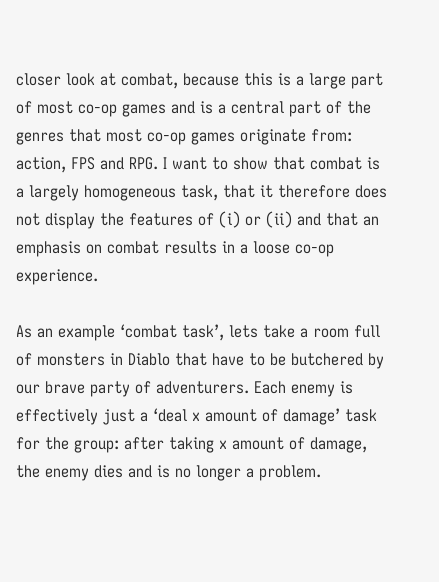closer look at combat, because this is a large part of most co-op games and is a central part of the genres that most co-op games originate from: action, FPS and RPG. I want to show that combat is a largely homogeneous task, that it therefore does not display the features of (i) or (ii) and that an emphasis on combat results in a loose co-op experience.

As an example ‘combat task’, lets take a room full of monsters in Diablo that have to be butchered by our brave party of adventurers. Each enemy is effectively just a ‘deal x amount of damage’ task for the group: after taking x amount of damage, the enemy dies and is no longer a problem.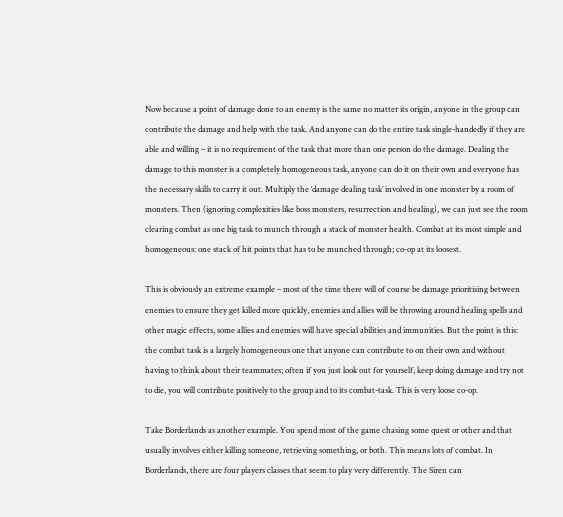Now because a point of damage done to an enemy is the same no matter its origin, anyone in the group can contribute the damage and help with the task. And anyone can do the entire task single-handedly if they are able and willing – it is no requirement of the task that more than one person do the damage. Dealing the damage to this monster is a completely homogeneous task, anyone can do it on their own and everyone has the necessary skills to carry it out. Multiply the ‘damage dealing task’ involved in one monster by a room of monsters. Then (ignoring complexities like boss monsters, resurrection and healing), we can just see the room clearing combat as one big task to munch through a stack of monster health. Combat at its most simple and homogeneous: one stack of hit points that has to be munched through; co-op at its loosest.

This is obviously an extreme example – most of the time there will of course be damage prioritising between enemies to ensure they get killed more quickly, enemies and allies will be throwing around healing spells and other magic effects, some allies and enemies will have special abilities and immunities. But the point is this: the combat task is a largely homogeneous one that anyone can contribute to on their own and without having to think about their teammates; often if you just look out for yourself, keep doing damage and try not to die, you will contribute positively to the group and to its combat-task. This is very loose co-op.

Take Borderlands as another example. You spend most of the game chasing some quest or other and that usually involves either killing someone, retrieving something, or both. This means lots of combat. In Borderlands, there are four players classes that seem to play very differently. The Siren can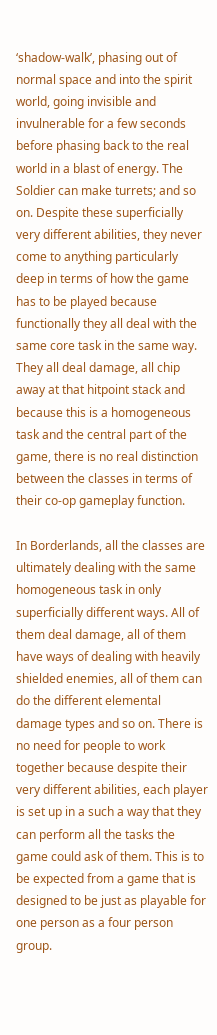‘shadow-walk’, phasing out of normal space and into the spirit world, going invisible and invulnerable for a few seconds before phasing back to the real world in a blast of energy. The Soldier can make turrets; and so on. Despite these superficially very different abilities, they never come to anything particularly deep in terms of how the game has to be played because functionally they all deal with the same core task in the same way. They all deal damage, all chip away at that hitpoint stack and because this is a homogeneous task and the central part of the game, there is no real distinction between the classes in terms of their co-op gameplay function.

In Borderlands, all the classes are ultimately dealing with the same homogeneous task in only superficially different ways. All of them deal damage, all of them have ways of dealing with heavily shielded enemies, all of them can do the different elemental damage types and so on. There is no need for people to work together because despite their very different abilities, each player is set up in a such a way that they can perform all the tasks the game could ask of them. This is to be expected from a game that is designed to be just as playable for one person as a four person group.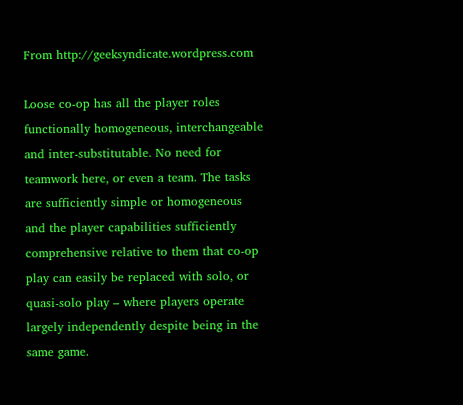From http://geeksyndicate.wordpress.com

Loose co-op has all the player roles functionally homogeneous, interchangeable and inter-substitutable. No need for teamwork here, or even a team. The tasks are sufficiently simple or homogeneous and the player capabilities sufficiently comprehensive relative to them that co-op play can easily be replaced with solo, or quasi-solo play – where players operate largely independently despite being in the same game.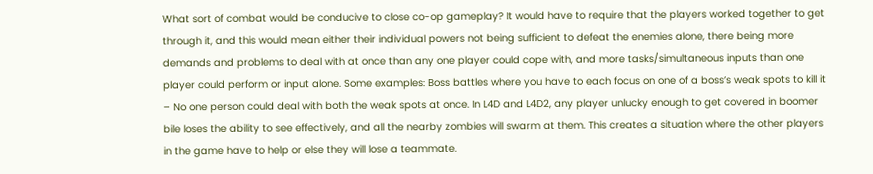What sort of combat would be conducive to close co-op gameplay? It would have to require that the players worked together to get through it, and this would mean either their individual powers not being sufficient to defeat the enemies alone, there being more demands and problems to deal with at once than any one player could cope with, and more tasks/simultaneous inputs than one player could perform or input alone. Some examples: Boss battles where you have to each focus on one of a boss’s weak spots to kill it – No one person could deal with both the weak spots at once. In L4D and L4D2, any player unlucky enough to get covered in boomer bile loses the ability to see effectively, and all the nearby zombies will swarm at them. This creates a situation where the other players in the game have to help or else they will lose a teammate.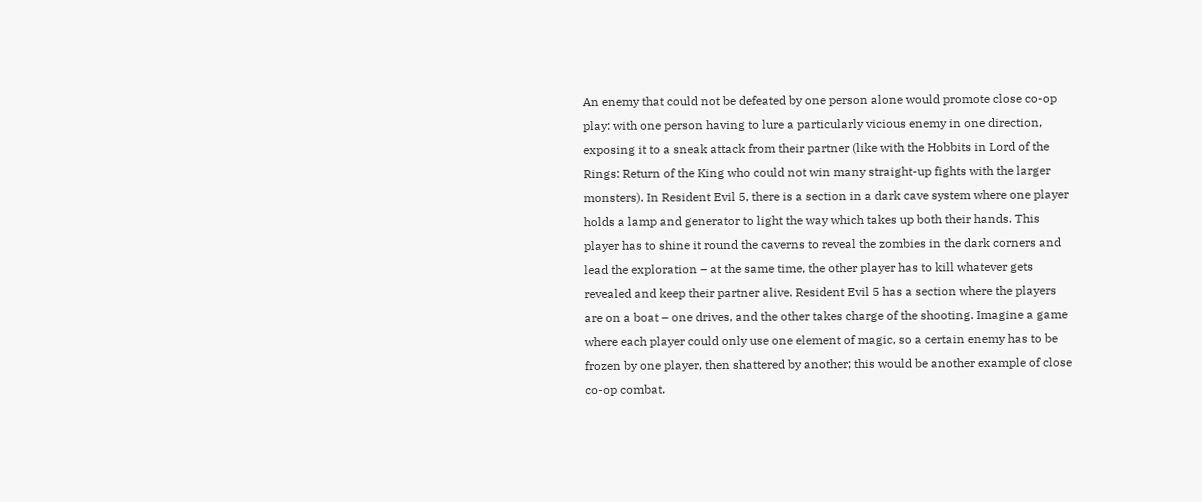An enemy that could not be defeated by one person alone would promote close co-op play: with one person having to lure a particularly vicious enemy in one direction, exposing it to a sneak attack from their partner (like with the Hobbits in Lord of the Rings: Return of the King who could not win many straight-up fights with the larger monsters). In Resident Evil 5, there is a section in a dark cave system where one player holds a lamp and generator to light the way which takes up both their hands. This player has to shine it round the caverns to reveal the zombies in the dark corners and lead the exploration – at the same time, the other player has to kill whatever gets revealed and keep their partner alive. Resident Evil 5 has a section where the players are on a boat – one drives, and the other takes charge of the shooting. Imagine a game where each player could only use one element of magic, so a certain enemy has to be frozen by one player, then shattered by another; this would be another example of close co-op combat.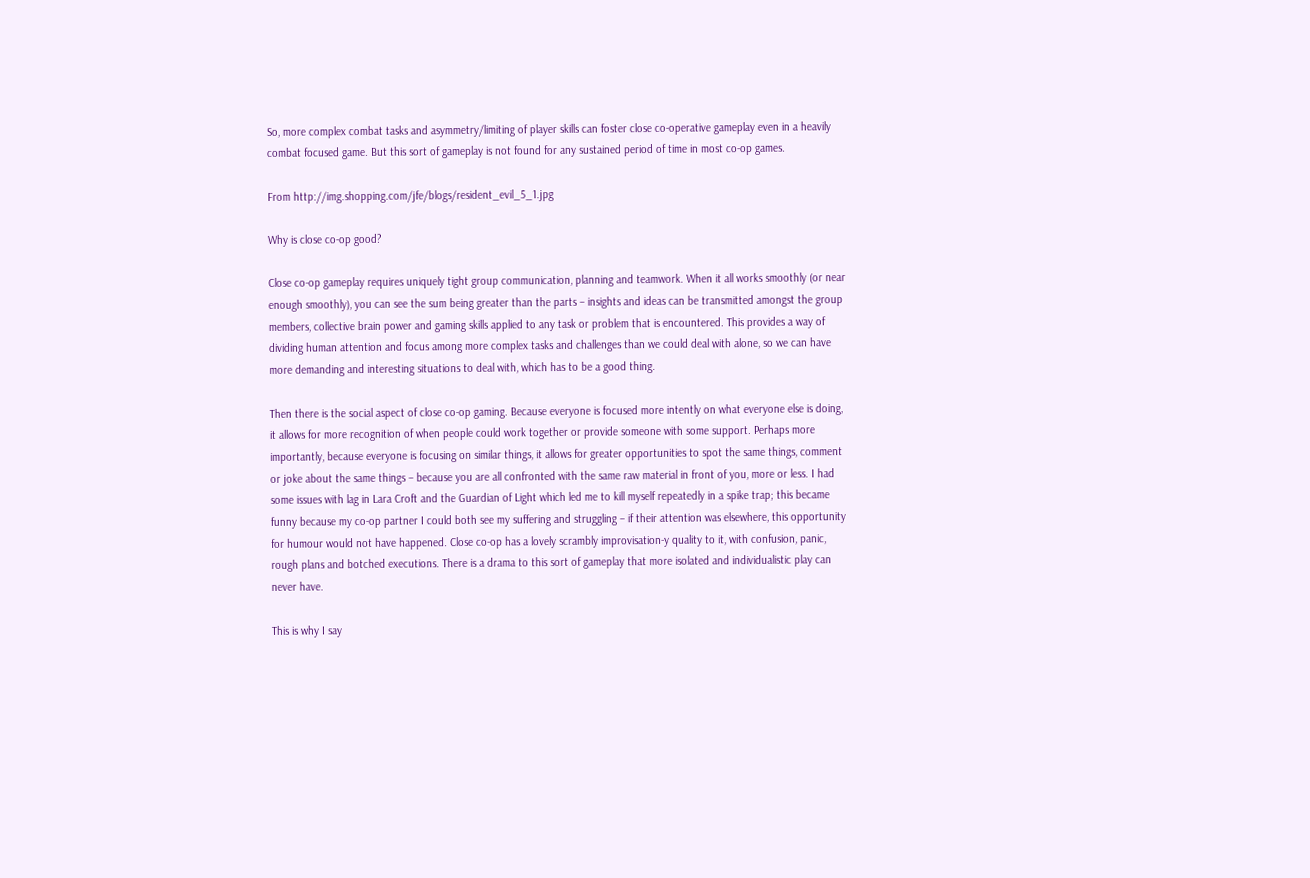So, more complex combat tasks and asymmetry/limiting of player skills can foster close co-operative gameplay even in a heavily combat focused game. But this sort of gameplay is not found for any sustained period of time in most co-op games.

From http://img.shopping.com/jfe/blogs/resident_evil_5_1.jpg

Why is close co-op good?

Close co-op gameplay requires uniquely tight group communication, planning and teamwork. When it all works smoothly (or near enough smoothly), you can see the sum being greater than the parts – insights and ideas can be transmitted amongst the group members, collective brain power and gaming skills applied to any task or problem that is encountered. This provides a way of dividing human attention and focus among more complex tasks and challenges than we could deal with alone, so we can have more demanding and interesting situations to deal with, which has to be a good thing.

Then there is the social aspect of close co-op gaming. Because everyone is focused more intently on what everyone else is doing, it allows for more recognition of when people could work together or provide someone with some support. Perhaps more importantly, because everyone is focusing on similar things, it allows for greater opportunities to spot the same things, comment or joke about the same things – because you are all confronted with the same raw material in front of you, more or less. I had some issues with lag in Lara Croft and the Guardian of Light which led me to kill myself repeatedly in a spike trap; this became funny because my co-op partner I could both see my suffering and struggling – if their attention was elsewhere, this opportunity for humour would not have happened. Close co-op has a lovely scrambly improvisation-y quality to it, with confusion, panic, rough plans and botched executions. There is a drama to this sort of gameplay that more isolated and individualistic play can never have.

This is why I say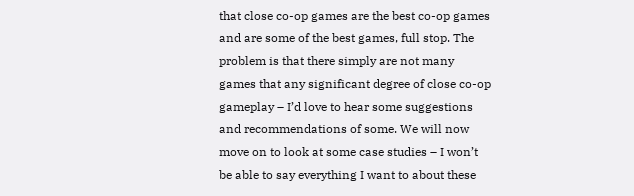that close co-op games are the best co-op games and are some of the best games, full stop. The problem is that there simply are not many games that any significant degree of close co-op gameplay – I’d love to hear some suggestions and recommendations of some. We will now move on to look at some case studies – I won’t be able to say everything I want to about these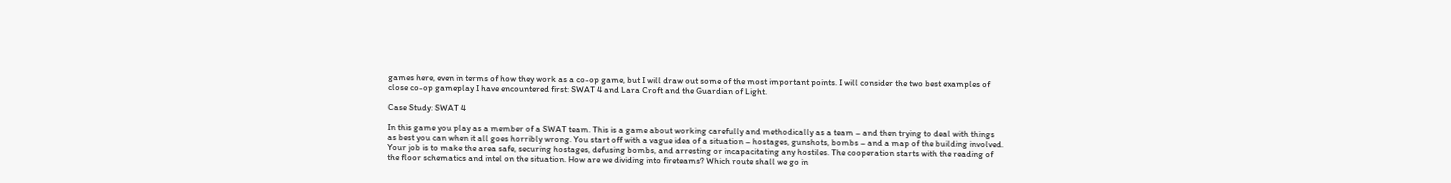games here, even in terms of how they work as a co-op game, but I will draw out some of the most important points. I will consider the two best examples of close co-op gameplay I have encountered first: SWAT 4 and Lara Croft and the Guardian of Light.

Case Study: SWAT 4

In this game you play as a member of a SWAT team. This is a game about working carefully and methodically as a team – and then trying to deal with things as best you can when it all goes horribly wrong. You start off with a vague idea of a situation – hostages, gunshots, bombs – and a map of the building involved. Your job is to make the area safe, securing hostages, defusing bombs, and arresting or incapacitating any hostiles. The cooperation starts with the reading of the floor schematics and intel on the situation. How are we dividing into fireteams? Which route shall we go in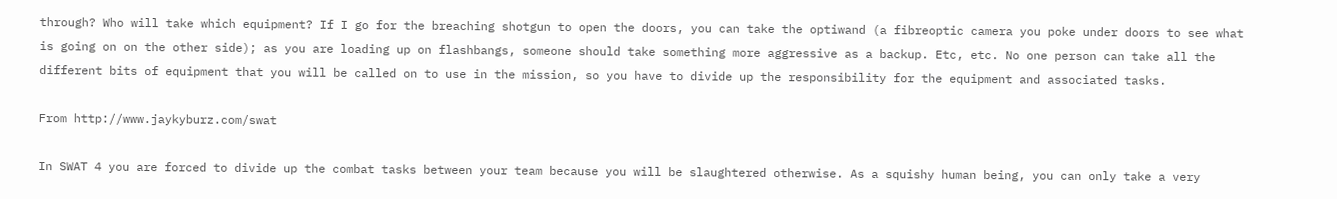through? Who will take which equipment? If I go for the breaching shotgun to open the doors, you can take the optiwand (a fibreoptic camera you poke under doors to see what is going on on the other side); as you are loading up on flashbangs, someone should take something more aggressive as a backup. Etc, etc. No one person can take all the different bits of equipment that you will be called on to use in the mission, so you have to divide up the responsibility for the equipment and associated tasks.

From http://www.jaykyburz.com/swat

In SWAT 4 you are forced to divide up the combat tasks between your team because you will be slaughtered otherwise. As a squishy human being, you can only take a very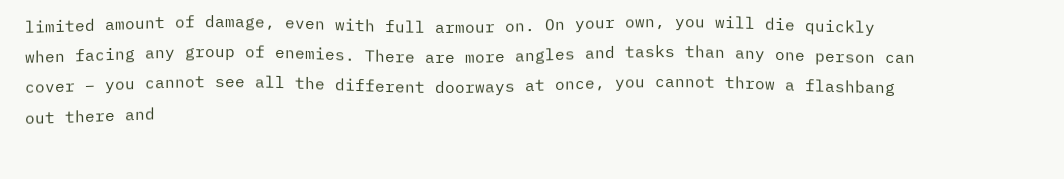limited amount of damage, even with full armour on. On your own, you will die quickly when facing any group of enemies. There are more angles and tasks than any one person can cover – you cannot see all the different doorways at once, you cannot throw a flashbang out there and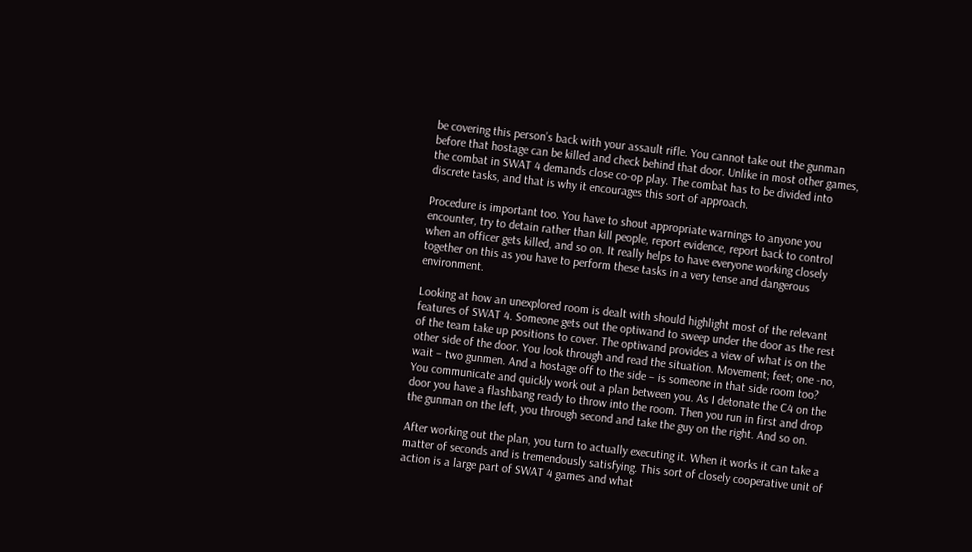be covering this person’s back with your assault rifle. You cannot take out the gunman before that hostage can be killed and check behind that door. Unlike in most other games, the combat in SWAT 4 demands close co-op play. The combat has to be divided into discrete tasks, and that is why it encourages this sort of approach.

Procedure is important too. You have to shout appropriate warnings to anyone you encounter, try to detain rather than kill people, report evidence, report back to control when an officer gets killed, and so on. It really helps to have everyone working closely together on this as you have to perform these tasks in a very tense and dangerous environment.

Looking at how an unexplored room is dealt with should highlight most of the relevant features of SWAT 4. Someone gets out the optiwand to sweep under the door as the rest of the team take up positions to cover. The optiwand provides a view of what is on the other side of the door. You look through and read the situation. Movement; feet; one -no, wait – two gunmen. And a hostage off to the side – is someone in that side room too? You communicate and quickly work out a plan between you. As I detonate the C4 on the door you have a flashbang ready to throw into the room. Then you run in first and drop the gunman on the left, you through second and take the guy on the right. And so on.

After working out the plan, you turn to actually executing it. When it works it can take a matter of seconds and is tremendously satisfying. This sort of closely cooperative unit of action is a large part of SWAT 4 games and what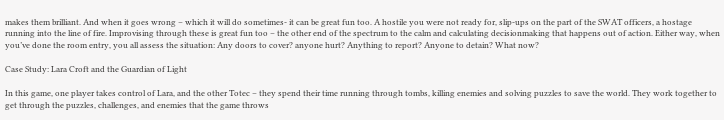makes them brilliant. And when it goes wrong – which it will do sometimes- it can be great fun too. A hostile you were not ready for, slip-ups on the part of the SWAT officers, a hostage running into the line of fire. Improvising through these is great fun too – the other end of the spectrum to the calm and calculating decisionmaking that happens out of action. Either way, when you’ve done the room entry, you all assess the situation: Any doors to cover? anyone hurt? Anything to report? Anyone to detain? What now?

Case Study: Lara Croft and the Guardian of Light

In this game, one player takes control of Lara, and the other Totec – they spend their time running through tombs, killing enemies and solving puzzles to save the world. They work together to get through the puzzles, challenges, and enemies that the game throws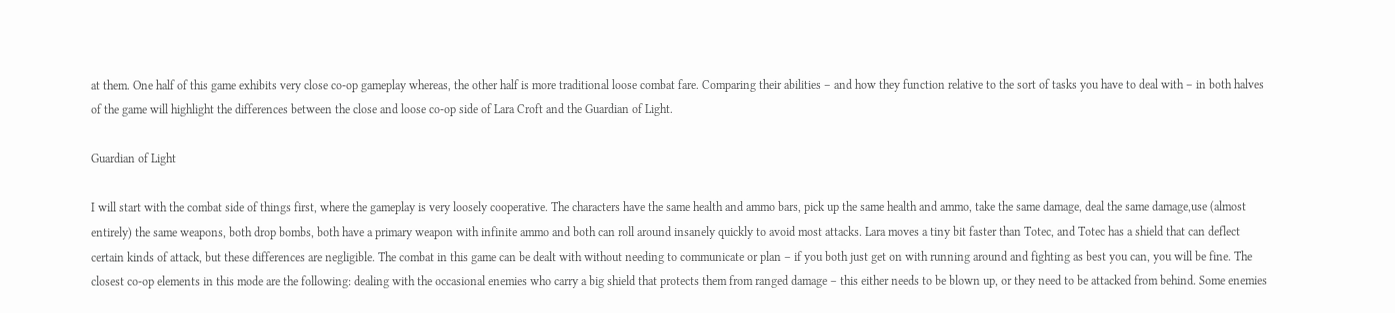at them. One half of this game exhibits very close co-op gameplay whereas, the other half is more traditional loose combat fare. Comparing their abilities – and how they function relative to the sort of tasks you have to deal with – in both halves of the game will highlight the differences between the close and loose co-op side of Lara Croft and the Guardian of Light.

Guardian of Light

I will start with the combat side of things first, where the gameplay is very loosely cooperative. The characters have the same health and ammo bars, pick up the same health and ammo, take the same damage, deal the same damage,use (almost entirely) the same weapons, both drop bombs, both have a primary weapon with infinite ammo and both can roll around insanely quickly to avoid most attacks. Lara moves a tiny bit faster than Totec, and Totec has a shield that can deflect certain kinds of attack, but these differences are negligible. The combat in this game can be dealt with without needing to communicate or plan – if you both just get on with running around and fighting as best you can, you will be fine. The closest co-op elements in this mode are the following: dealing with the occasional enemies who carry a big shield that protects them from ranged damage – this either needs to be blown up, or they need to be attacked from behind. Some enemies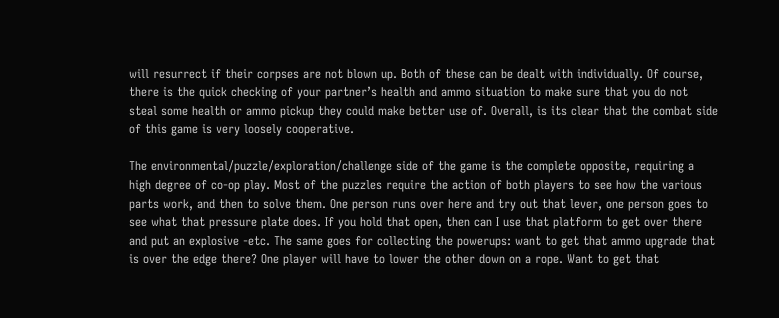will resurrect if their corpses are not blown up. Both of these can be dealt with individually. Of course, there is the quick checking of your partner’s health and ammo situation to make sure that you do not steal some health or ammo pickup they could make better use of. Overall, is its clear that the combat side of this game is very loosely cooperative.

The environmental/puzzle/exploration/challenge side of the game is the complete opposite, requiring a high degree of co-op play. Most of the puzzles require the action of both players to see how the various parts work, and then to solve them. One person runs over here and try out that lever, one person goes to see what that pressure plate does. If you hold that open, then can I use that platform to get over there and put an explosive -etc. The same goes for collecting the powerups: want to get that ammo upgrade that is over the edge there? One player will have to lower the other down on a rope. Want to get that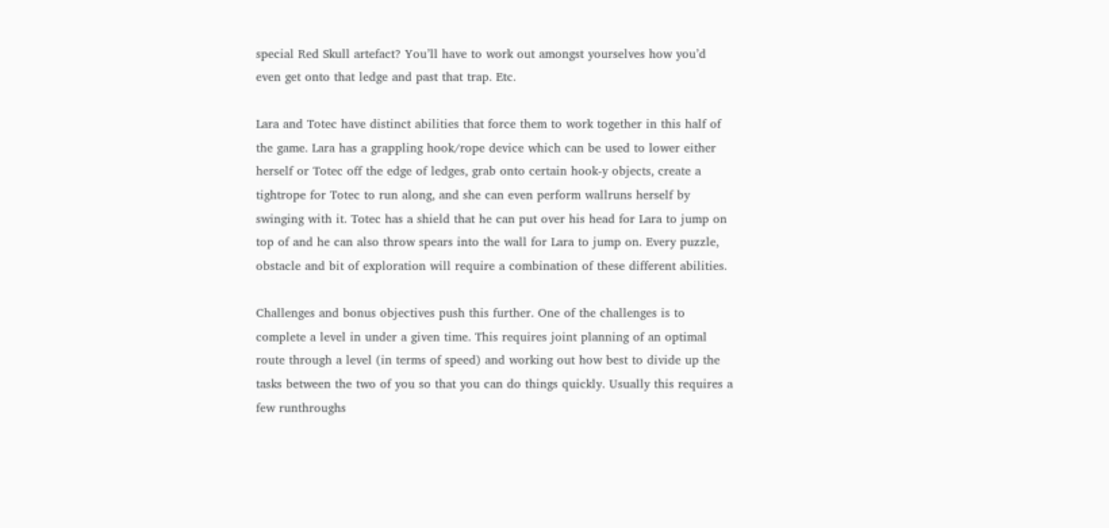special Red Skull artefact? You’ll have to work out amongst yourselves how you’d even get onto that ledge and past that trap. Etc.

Lara and Totec have distinct abilities that force them to work together in this half of the game. Lara has a grappling hook/rope device which can be used to lower either herself or Totec off the edge of ledges, grab onto certain hook-y objects, create a tightrope for Totec to run along, and she can even perform wallruns herself by swinging with it. Totec has a shield that he can put over his head for Lara to jump on top of and he can also throw spears into the wall for Lara to jump on. Every puzzle, obstacle and bit of exploration will require a combination of these different abilities.

Challenges and bonus objectives push this further. One of the challenges is to complete a level in under a given time. This requires joint planning of an optimal route through a level (in terms of speed) and working out how best to divide up the tasks between the two of you so that you can do things quickly. Usually this requires a few runthroughs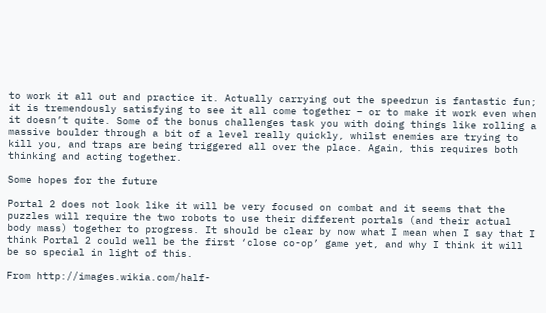to work it all out and practice it. Actually carrying out the speedrun is fantastic fun; it is tremendously satisfying to see it all come together – or to make it work even when it doesn’t quite. Some of the bonus challenges task you with doing things like rolling a massive boulder through a bit of a level really quickly, whilst enemies are trying to kill you, and traps are being triggered all over the place. Again, this requires both thinking and acting together.

Some hopes for the future

Portal 2 does not look like it will be very focused on combat and it seems that the puzzles will require the two robots to use their different portals (and their actual body mass) together to progress. It should be clear by now what I mean when I say that I think Portal 2 could well be the first ‘close co-op’ game yet, and why I think it will be so special in light of this.

From http://images.wikia.com/half-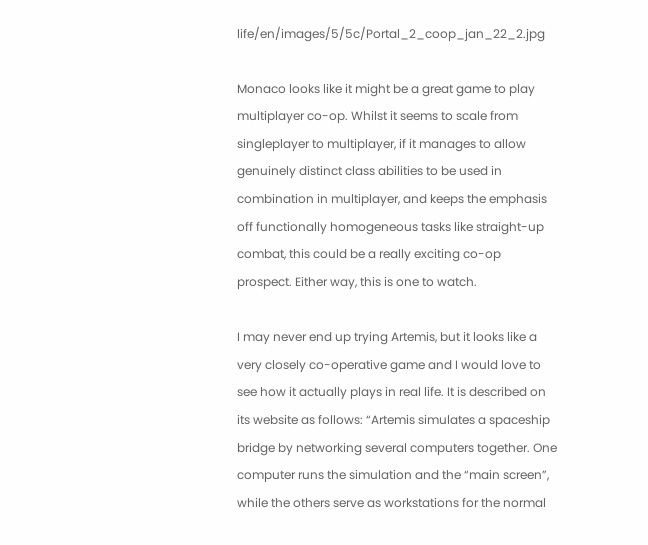life/en/images/5/5c/Portal_2_coop_jan_22_2.jpg

Monaco looks like it might be a great game to play multiplayer co-op. Whilst it seems to scale from singleplayer to multiplayer, if it manages to allow genuinely distinct class abilities to be used in combination in multiplayer, and keeps the emphasis off functionally homogeneous tasks like straight-up combat, this could be a really exciting co-op prospect. Either way, this is one to watch.

I may never end up trying Artemis, but it looks like a very closely co-operative game and I would love to see how it actually plays in real life. It is described on its website as follows: “Artemis simulates a spaceship bridge by networking several computers together. One computer runs the simulation and the “main screen”, while the others serve as workstations for the normal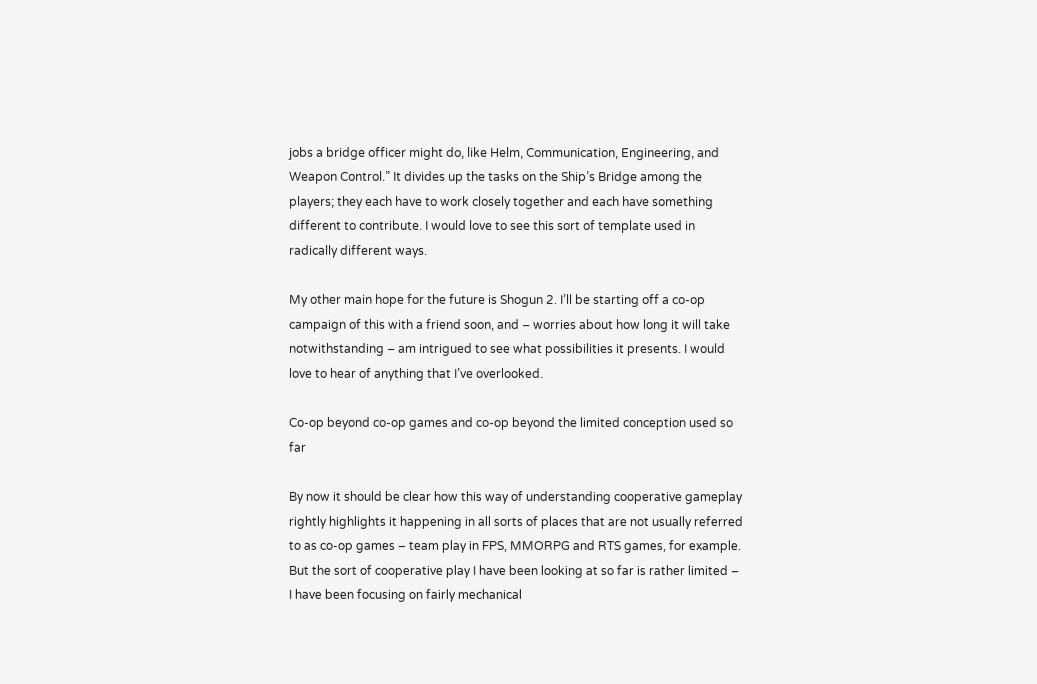jobs a bridge officer might do, like Helm, Communication, Engineering, and Weapon Control.” It divides up the tasks on the Ship’s Bridge among the players; they each have to work closely together and each have something different to contribute. I would love to see this sort of template used in radically different ways.

My other main hope for the future is Shogun 2. I’ll be starting off a co-op campaign of this with a friend soon, and – worries about how long it will take notwithstanding – am intrigued to see what possibilities it presents. I would love to hear of anything that I’ve overlooked.

Co-op beyond co-op games and co-op beyond the limited conception used so far

By now it should be clear how this way of understanding cooperative gameplay rightly highlights it happening in all sorts of places that are not usually referred to as co-op games – team play in FPS, MMORPG and RTS games, for example. But the sort of cooperative play I have been looking at so far is rather limited – I have been focusing on fairly mechanical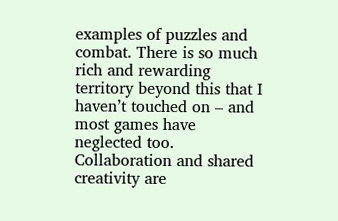examples of puzzles and combat. There is so much rich and rewarding territory beyond this that I haven’t touched on – and most games have neglected too. Collaboration and shared creativity are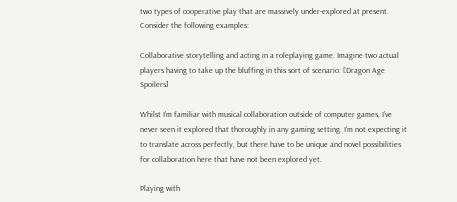two types of cooperative play that are massively under-explored at present. Consider the following examples:

Collaborative storytelling and acting in a roleplaying game. Imagine two actual players having to take up the bluffing in this sort of scenario: [Dragon Age Spoilers]

Whilst I’m familiar with musical collaboration outside of computer games, I’ve never seen it explored that thoroughly in any gaming setting. I’m not expecting it to translate across perfectly, but there have to be unique and novel possibilities for collaboration here that have not been explored yet.

Playing with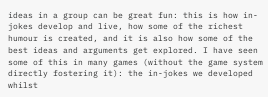ideas in a group can be great fun: this is how in-jokes develop and live, how some of the richest humour is created, and it is also how some of the best ideas and arguments get explored. I have seen some of this in many games (without the game system directly fostering it): the in-jokes we developed whilst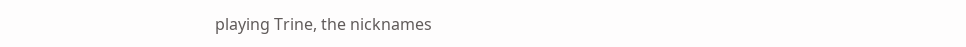playing Trine, the nicknames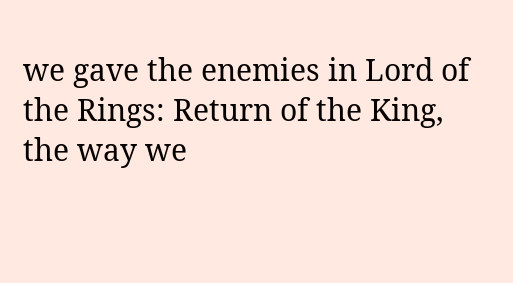we gave the enemies in Lord of the Rings: Return of the King, the way we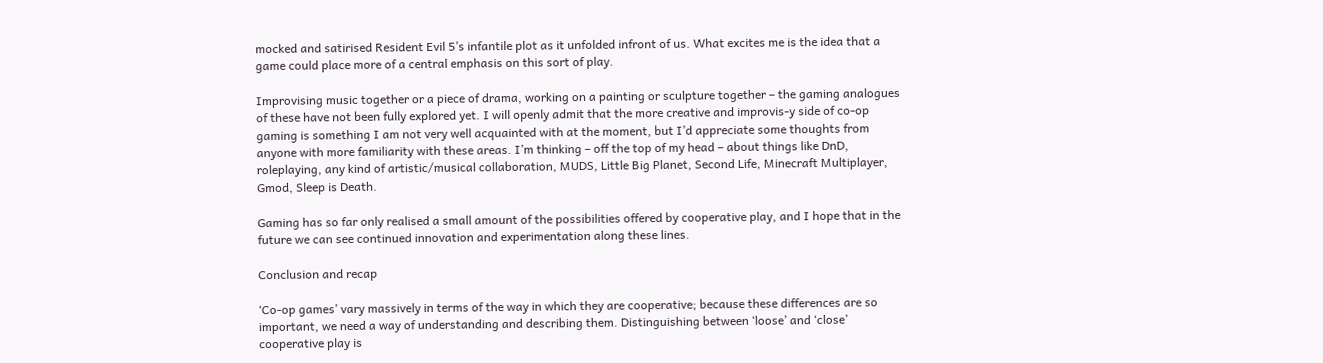mocked and satirised Resident Evil 5’s infantile plot as it unfolded infront of us. What excites me is the idea that a game could place more of a central emphasis on this sort of play.

Improvising music together or a piece of drama, working on a painting or sculpture together – the gaming analogues of these have not been fully explored yet. I will openly admit that the more creative and improvis-y side of co-op gaming is something I am not very well acquainted with at the moment, but I’d appreciate some thoughts from anyone with more familiarity with these areas. I’m thinking – off the top of my head – about things like DnD, roleplaying, any kind of artistic/musical collaboration, MUDS, Little Big Planet, Second Life, Minecraft Multiplayer, Gmod, Sleep is Death.

Gaming has so far only realised a small amount of the possibilities offered by cooperative play, and I hope that in the future we can see continued innovation and experimentation along these lines.

Conclusion and recap

‘Co-op games’ vary massively in terms of the way in which they are cooperative; because these differences are so important, we need a way of understanding and describing them. Distinguishing between ‘loose’ and ‘close’ cooperative play is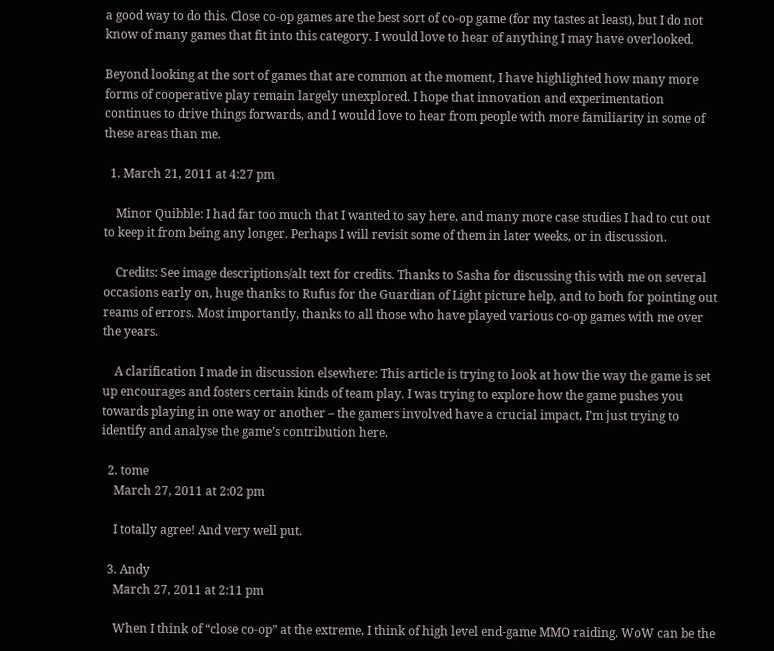a good way to do this. Close co-op games are the best sort of co-op game (for my tastes at least), but I do not know of many games that fit into this category. I would love to hear of anything I may have overlooked.

Beyond looking at the sort of games that are common at the moment, I have highlighted how many more forms of cooperative play remain largely unexplored. I hope that innovation and experimentation continues to drive things forwards, and I would love to hear from people with more familiarity in some of these areas than me.

  1. March 21, 2011 at 4:27 pm

    Minor Quibble: I had far too much that I wanted to say here, and many more case studies I had to cut out to keep it from being any longer. Perhaps I will revisit some of them in later weeks, or in discussion.

    Credits: See image descriptions/alt text for credits. Thanks to Sasha for discussing this with me on several occasions early on, huge thanks to Rufus for the Guardian of Light picture help, and to both for pointing out reams of errors. Most importantly, thanks to all those who have played various co-op games with me over the years.

    A clarification I made in discussion elsewhere: This article is trying to look at how the way the game is set up encourages and fosters certain kinds of team play. I was trying to explore how the game pushes you towards playing in one way or another – the gamers involved have a crucial impact, I’m just trying to identify and analyse the game’s contribution here.

  2. tome
    March 27, 2011 at 2:02 pm

    I totally agree! And very well put.

  3. Andy
    March 27, 2011 at 2:11 pm

    When I think of “close co-op” at the extreme, I think of high level end-game MMO raiding. WoW can be the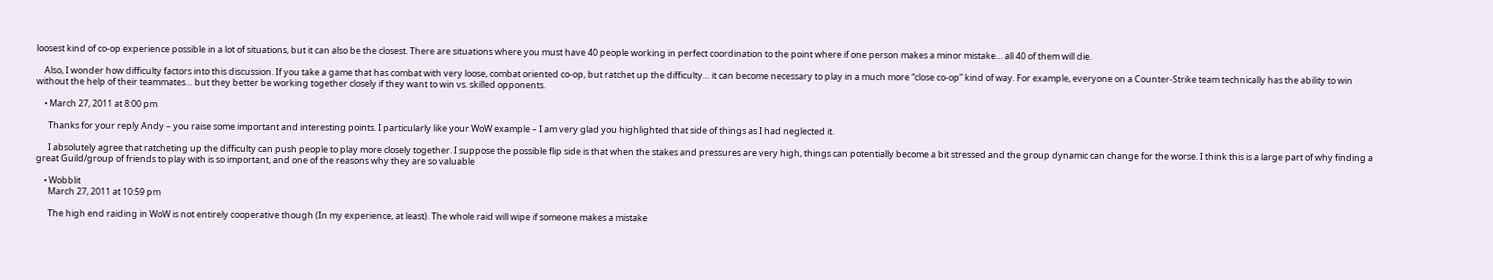loosest kind of co-op experience possible in a lot of situations, but it can also be the closest. There are situations where you must have 40 people working in perfect coordination to the point where if one person makes a minor mistake… all 40 of them will die.

    Also, I wonder how difficulty factors into this discussion. If you take a game that has combat with very loose, combat oriented co-op, but ratchet up the difficulty… it can become necessary to play in a much more “close co-op” kind of way. For example, everyone on a Counter-Strike team technically has the ability to win without the help of their teammates… but they better be working together closely if they want to win vs. skilled opponents.

    • March 27, 2011 at 8:00 pm

      Thanks for your reply Andy – you raise some important and interesting points. I particularly like your WoW example – I am very glad you highlighted that side of things as I had neglected it.

      I absolutely agree that ratcheting up the difficulty can push people to play more closely together. I suppose the possible flip side is that when the stakes and pressures are very high, things can potentially become a bit stressed and the group dynamic can change for the worse. I think this is a large part of why finding a great Guild/group of friends to play with is so important, and one of the reasons why they are so valuable

    • Wobblit
      March 27, 2011 at 10:59 pm

      The high end raiding in WoW is not entirely cooperative though (In my experience, at least). The whole raid will wipe if someone makes a mistake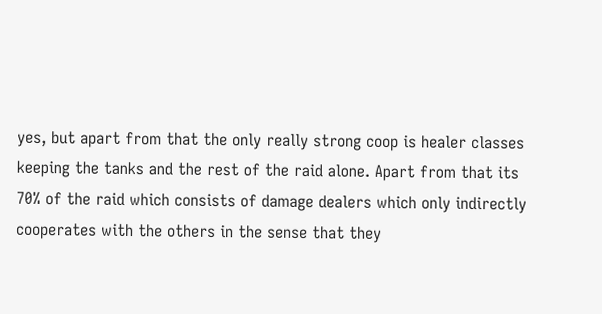yes, but apart from that the only really strong coop is healer classes keeping the tanks and the rest of the raid alone. Apart from that its 70% of the raid which consists of damage dealers which only indirectly cooperates with the others in the sense that they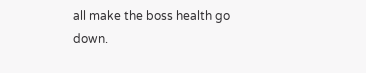all make the boss health go down.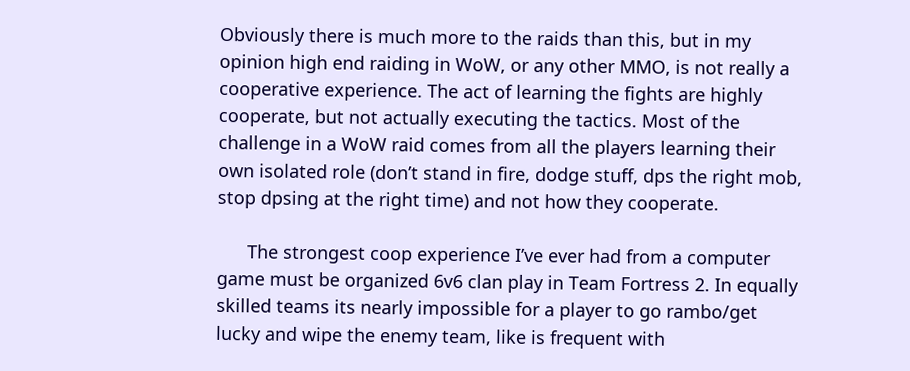Obviously there is much more to the raids than this, but in my opinion high end raiding in WoW, or any other MMO, is not really a cooperative experience. The act of learning the fights are highly cooperate, but not actually executing the tactics. Most of the challenge in a WoW raid comes from all the players learning their own isolated role (don’t stand in fire, dodge stuff, dps the right mob, stop dpsing at the right time) and not how they cooperate.

      The strongest coop experience I’ve ever had from a computer game must be organized 6v6 clan play in Team Fortress 2. In equally skilled teams its nearly impossible for a player to go rambo/get lucky and wipe the enemy team, like is frequent with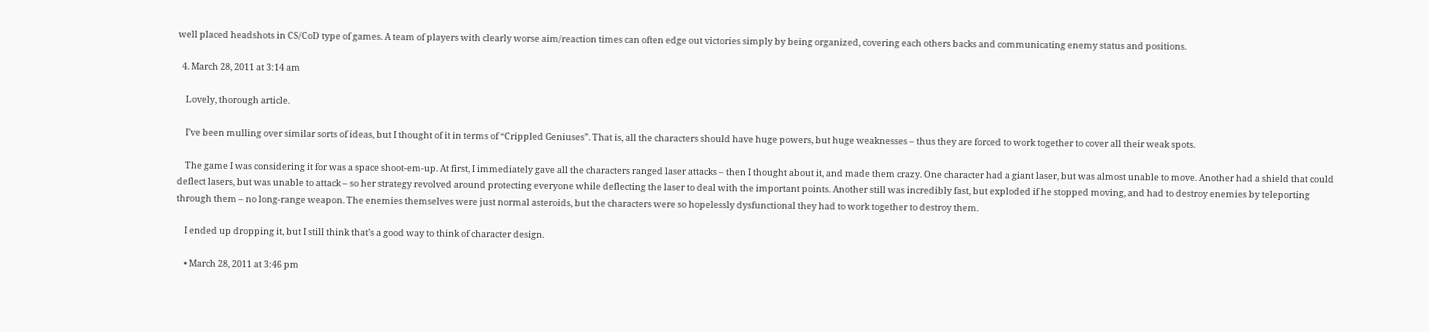well placed headshots in CS/CoD type of games. A team of players with clearly worse aim/reaction times can often edge out victories simply by being organized, covering each others backs and communicating enemy status and positions.

  4. March 28, 2011 at 3:14 am

    Lovely, thorough article.

    I’ve been mulling over similar sorts of ideas, but I thought of it in terms of “Crippled Geniuses”. That is, all the characters should have huge powers, but huge weaknesses – thus they are forced to work together to cover all their weak spots.

    The game I was considering it for was a space shoot-em-up. At first, I immediately gave all the characters ranged laser attacks – then I thought about it, and made them crazy. One character had a giant laser, but was almost unable to move. Another had a shield that could deflect lasers, but was unable to attack – so her strategy revolved around protecting everyone while deflecting the laser to deal with the important points. Another still was incredibly fast, but exploded if he stopped moving, and had to destroy enemies by teleporting through them – no long-range weapon. The enemies themselves were just normal asteroids, but the characters were so hopelessly dysfunctional they had to work together to destroy them.

    I ended up dropping it, but I still think that’s a good way to think of character design.

    • March 28, 2011 at 3:46 pm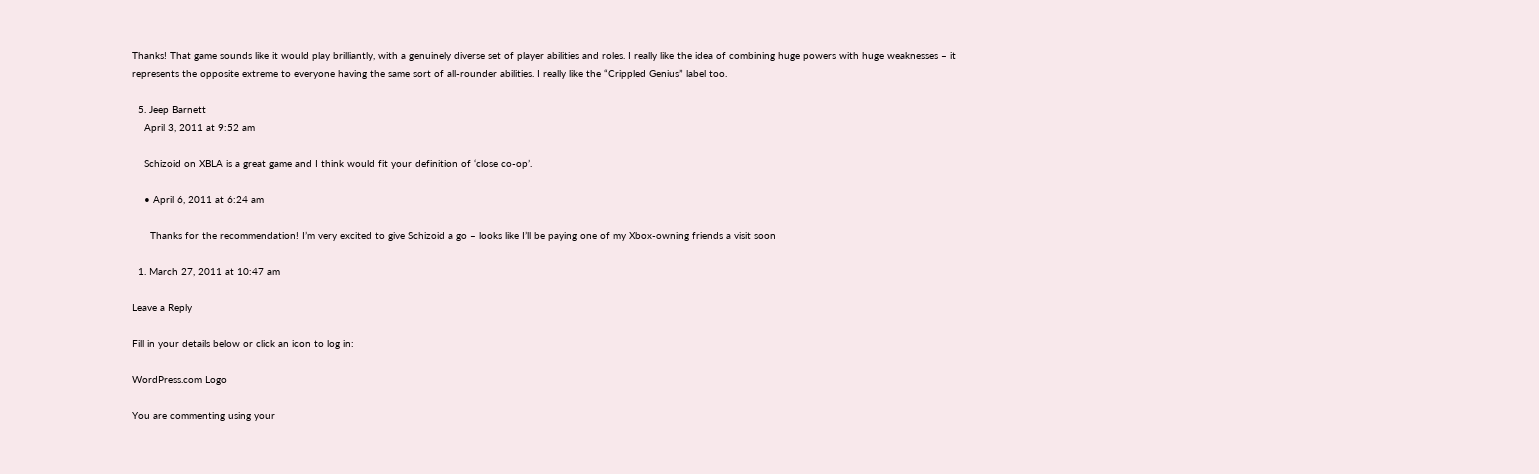Thanks! That game sounds like it would play brilliantly, with a genuinely diverse set of player abilities and roles. I really like the idea of combining huge powers with huge weaknesses – it represents the opposite extreme to everyone having the same sort of all-rounder abilities. I really like the “Crippled Genius” label too.

  5. Jeep Barnett
    April 3, 2011 at 9:52 am

    Schizoid on XBLA is a great game and I think would fit your definition of ‘close co-op’.

    • April 6, 2011 at 6:24 am

      Thanks for the recommendation! I’m very excited to give Schizoid a go – looks like I’ll be paying one of my Xbox-owning friends a visit soon

  1. March 27, 2011 at 10:47 am

Leave a Reply

Fill in your details below or click an icon to log in:

WordPress.com Logo

You are commenting using your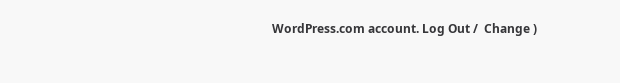WordPress.com account. Log Out /  Change )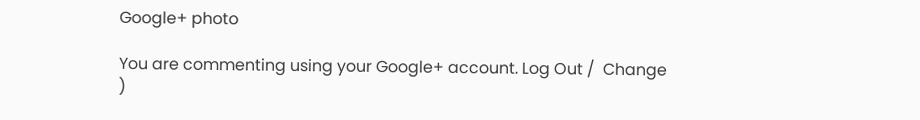Google+ photo

You are commenting using your Google+ account. Log Out /  Change )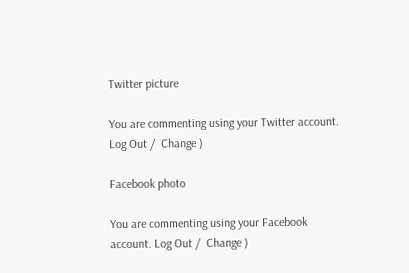Twitter picture

You are commenting using your Twitter account. Log Out /  Change )

Facebook photo

You are commenting using your Facebook account. Log Out /  Change )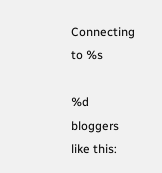Connecting to %s

%d bloggers like this: